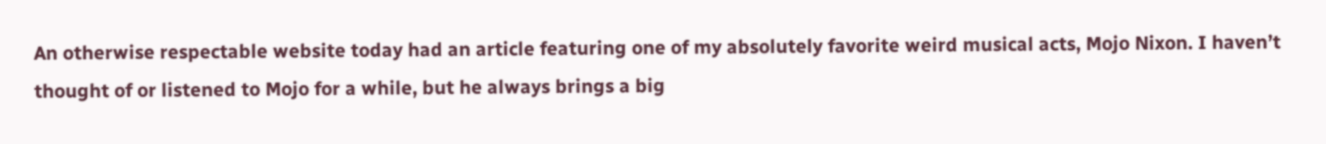An otherwise respectable website today had an article featuring one of my absolutely favorite weird musical acts, Mojo Nixon. I haven’t thought of or listened to Mojo for a while, but he always brings a big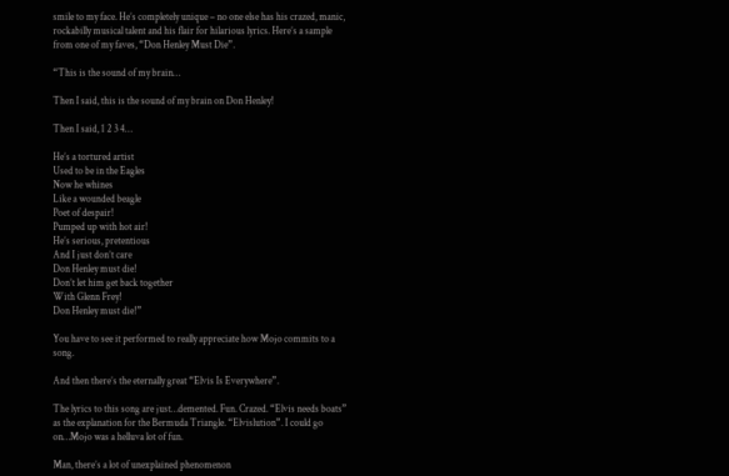smile to my face. He’s completely unique – no one else has his crazed, manic, rockabilly musical talent and his flair for hilarious lyrics. Here’s a sample from one of my faves, “Don Henley Must Die”.

“This is the sound of my brain…

Then I said, this is the sound of my brain on Don Henley!

Then I said, 1 2 3 4…

He’s a tortured artist
Used to be in the Eagles
Now he whines
Like a wounded beagle
Poet of despair!
Pumped up with hot air!
He’s serious, pretentious
And I just don’t care
Don Henley must die!
Don’t let him get back together
With Glenn Frey!
Don Henley must die!”

You have to see it performed to really appreciate how Mojo commits to a song.

And then there’s the eternally great “Elvis Is Everywhere”.

The lyrics to this song are just…demented. Fun. Crazed. “Elvis needs boats” as the explanation for the Bermuda Triangle. “Elvislution”. I could go on…Mojo was a helluva lot of fun.

Man, there’s a lot of unexplained phenomenon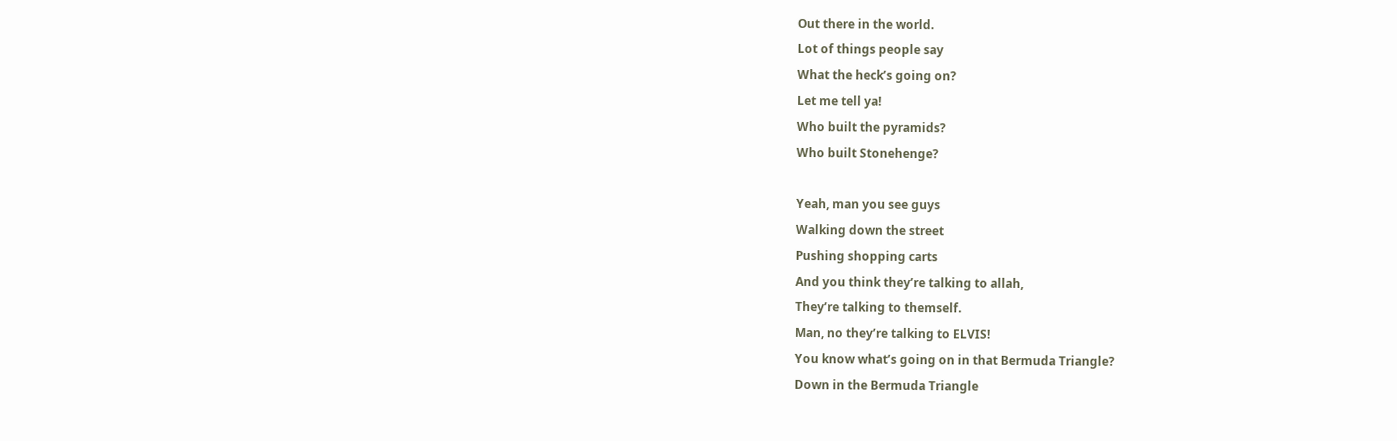Out there in the world.
Lot of things people say
What the heck’s going on?
Let me tell ya!
Who built the pyramids?
Who built Stonehenge?

Yeah, man you see guys
Walking down the street
Pushing shopping carts
And you think they’re talking to allah,
They’re talking to themself.
Man, no they’re talking to ELVIS!
You know what’s going on in that Bermuda Triangle?
Down in the Bermuda Triangle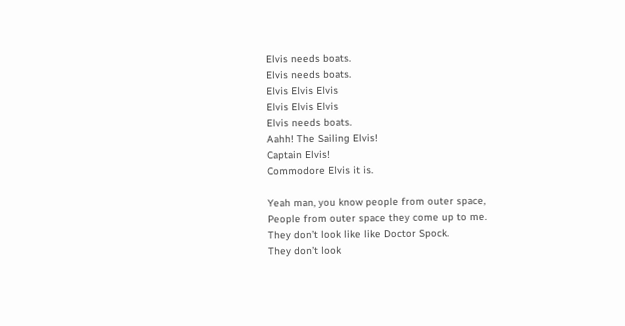Elvis needs boats.
Elvis needs boats.
Elvis Elvis Elvis
Elvis Elvis Elvis
Elvis needs boats.
Aahh! The Sailing Elvis!
Captain Elvis!
Commodore Elvis it is.

Yeah man, you know people from outer space,
People from outer space they come up to me.
They don’t look like like Doctor Spock.
They don’t look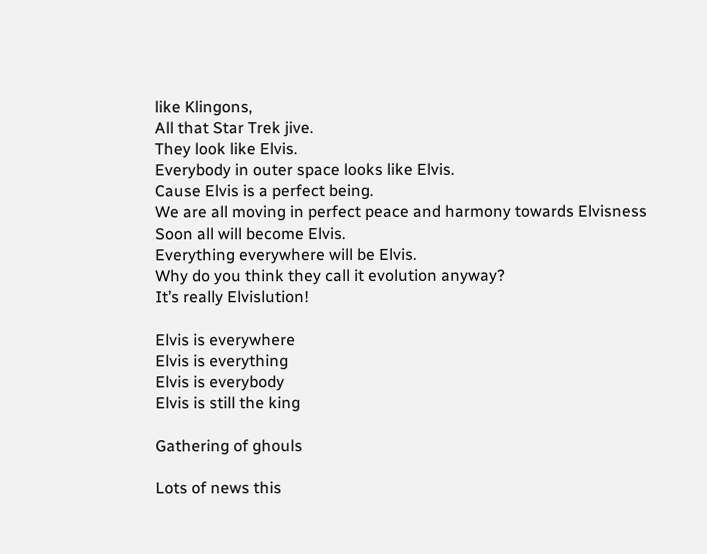like Klingons,
All that Star Trek jive.
They look like Elvis.
Everybody in outer space looks like Elvis.
Cause Elvis is a perfect being.
We are all moving in perfect peace and harmony towards Elvisness
Soon all will become Elvis.
Everything everywhere will be Elvis.
Why do you think they call it evolution anyway?
It’s really Elvislution!

Elvis is everywhere
Elvis is everything
Elvis is everybody
Elvis is still the king

Gathering of ghouls

Lots of news this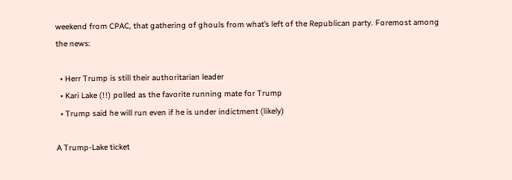weekend from CPAC, that gathering of ghouls from what’s left of the Republican party. Foremost among the news:

  • Herr Trump is still their authoritarian leader
  • Kari Lake (!!) polled as the favorite running mate for Trump
  • Trump said he will run even if he is under indictment (likely)

A Trump-Lake ticket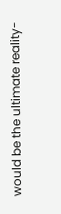would be the ultimate reality-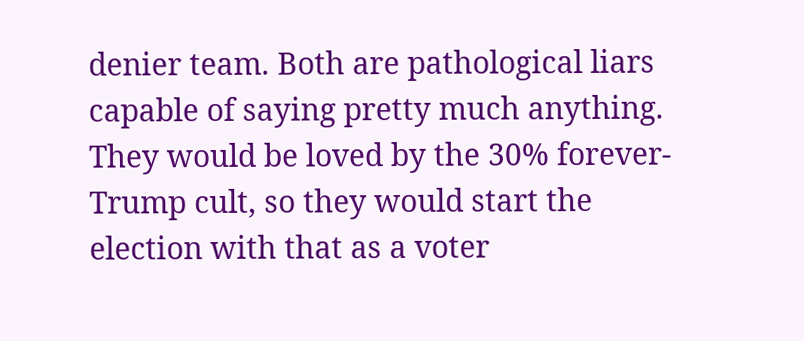denier team. Both are pathological liars capable of saying pretty much anything. They would be loved by the 30% forever-Trump cult, so they would start the election with that as a voter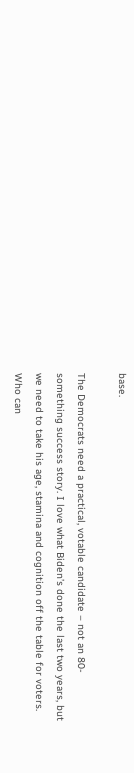base.

The Democrats need a practical, votable candidate – not an 80-something success story. I love what Biden’s done the last two years, but we need to take his age, stamina and cognition off the table for voters. Who can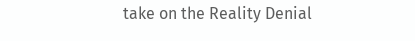take on the Reality Denial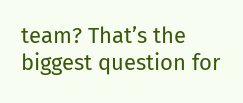team? That’s the biggest question for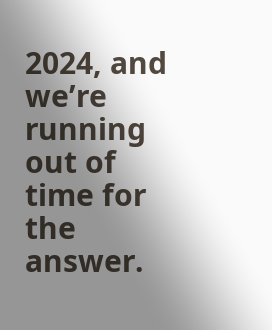2024, and we’re running out of time for the answer.